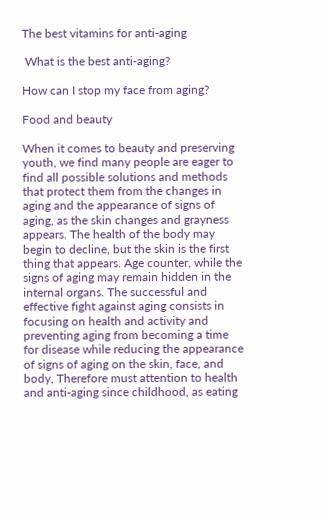The best vitamins for anti-aging

 What is the best anti-aging?

How can I stop my face from aging?

Food and beauty

When it comes to beauty and preserving youth, we find many people are eager to find all possible solutions and methods that protect them from the changes in aging and the appearance of signs of aging, as the skin changes and grayness appears. The health of the body may begin to decline, but the skin is the first thing that appears. Age counter, while the signs of aging may remain hidden in the internal organs. The successful and effective fight against aging consists in focusing on health and activity and preventing aging from becoming a time for disease while reducing the appearance of signs of aging on the skin, face, and body, Therefore must attention to health and anti-aging since childhood, as eating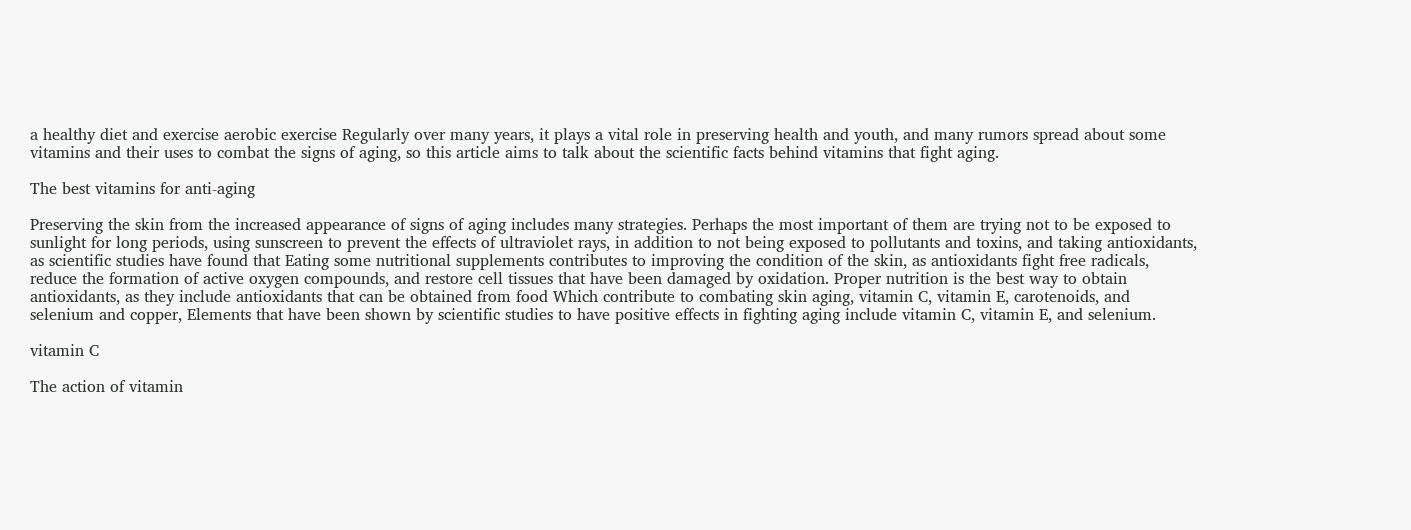a healthy diet and exercise aerobic exercise Regularly over many years, it plays a vital role in preserving health and youth, and many rumors spread about some vitamins and their uses to combat the signs of aging, so this article aims to talk about the scientific facts behind vitamins that fight aging.

The best vitamins for anti-aging

Preserving the skin from the increased appearance of signs of aging includes many strategies. Perhaps the most important of them are trying not to be exposed to sunlight for long periods, using sunscreen to prevent the effects of ultraviolet rays, in addition to not being exposed to pollutants and toxins, and taking antioxidants, as scientific studies have found that Eating some nutritional supplements contributes to improving the condition of the skin, as antioxidants fight free radicals, reduce the formation of active oxygen compounds, and restore cell tissues that have been damaged by oxidation. Proper nutrition is the best way to obtain antioxidants, as they include antioxidants that can be obtained from food Which contribute to combating skin aging, vitamin C, vitamin E, carotenoids, and selenium and copper, Elements that have been shown by scientific studies to have positive effects in fighting aging include vitamin C, vitamin E, and selenium.

vitamin C

The action of vitamin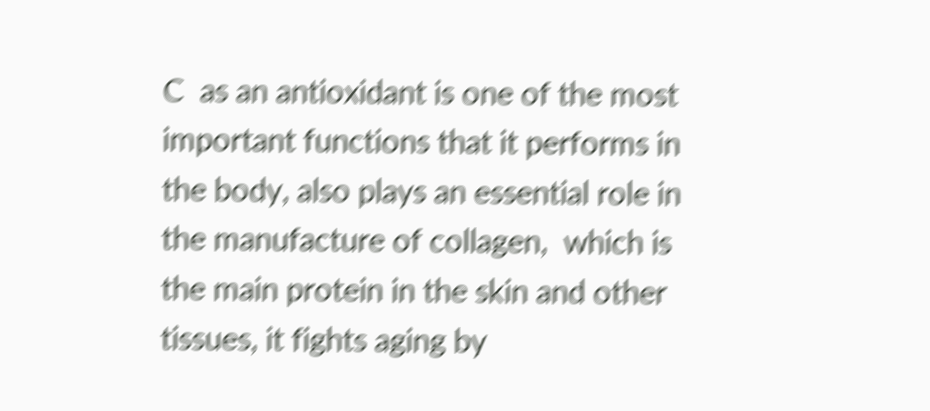C  as an antioxidant is one of the most important functions that it performs in the body, also plays an essential role in the manufacture of collagen,  which is the main protein in the skin and other tissues, it fights aging by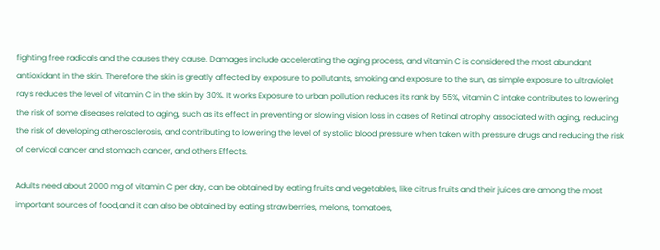fighting free radicals and the causes they cause. Damages include accelerating the aging process, and vitamin C is considered the most abundant antioxidant in the skin. Therefore the skin is greatly affected by exposure to pollutants, smoking and exposure to the sun, as simple exposure to ultraviolet rays reduces the level of vitamin C in the skin by 30%. It works Exposure to urban pollution reduces its rank by 55%, vitamin C intake contributes to lowering the risk of some diseases related to aging, such as its effect in preventing or slowing vision loss in cases of Retinal atrophy associated with aging, reducing the risk of developing atherosclerosis, and contributing to lowering the level of systolic blood pressure when taken with pressure drugs and reducing the risk of cervical cancer and stomach cancer, and others Effects.

Adults need about 2000 mg of vitamin C per day, can be obtained by eating fruits and vegetables, like citrus fruits and their juices are among the most important sources of food,and it can also be obtained by eating strawberries, melons, tomatoes,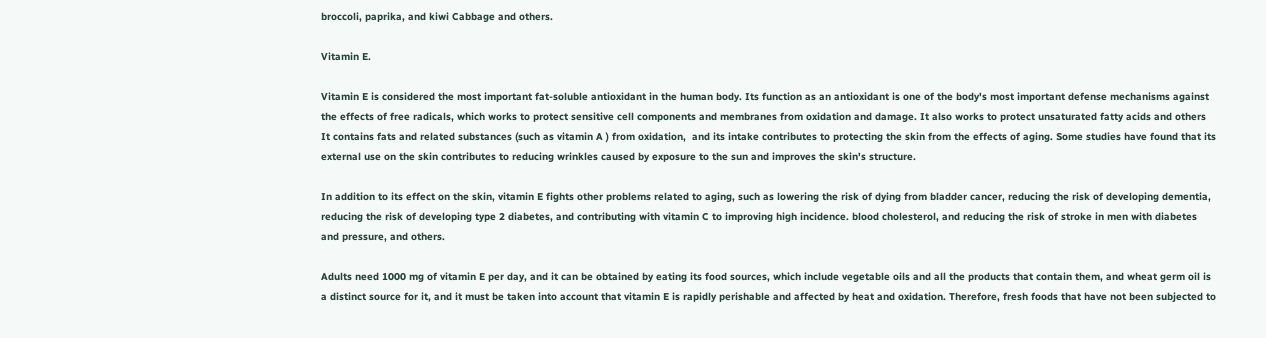broccoli, paprika, and kiwi Cabbage and others.

Vitamin E.

Vitamin E is considered the most important fat-soluble antioxidant in the human body. Its function as an antioxidant is one of the body's most important defense mechanisms against the effects of free radicals, which works to protect sensitive cell components and membranes from oxidation and damage. It also works to protect unsaturated fatty acids and others It contains fats and related substances (such as vitamin A ) from oxidation,  and its intake contributes to protecting the skin from the effects of aging. Some studies have found that its external use on the skin contributes to reducing wrinkles caused by exposure to the sun and improves the skin's structure.

In addition to its effect on the skin, vitamin E fights other problems related to aging, such as lowering the risk of dying from bladder cancer, reducing the risk of developing dementia, reducing the risk of developing type 2 diabetes, and contributing with vitamin C to improving high incidence. blood cholesterol, and reducing the risk of stroke in men with diabetes and pressure, and others.

Adults need 1000 mg of vitamin E per day, and it can be obtained by eating its food sources, which include vegetable oils and all the products that contain them, and wheat germ oil is a distinct source for it, and it must be taken into account that vitamin E is rapidly perishable and affected by heat and oxidation. Therefore, fresh foods that have not been subjected to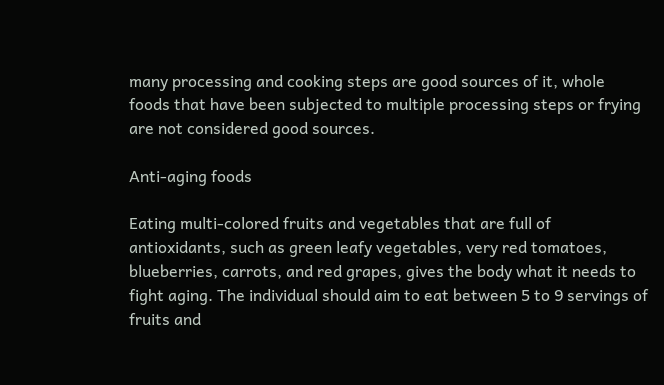many processing and cooking steps are good sources of it, whole foods that have been subjected to multiple processing steps or frying are not considered good sources.

Anti-aging foods

Eating multi-colored fruits and vegetables that are full of antioxidants, such as green leafy vegetables, very red tomatoes, blueberries, carrots, and red grapes, gives the body what it needs to fight aging. The individual should aim to eat between 5 to 9 servings of fruits and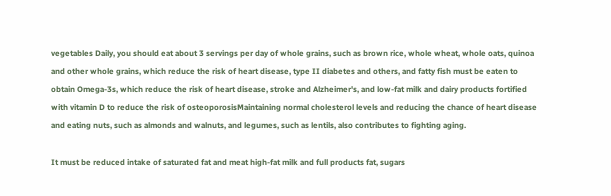vegetables Daily, you should eat about 3 servings per day of whole grains, such as brown rice, whole wheat, whole oats, quinoa and other whole grains, which reduce the risk of heart disease, type II diabetes and others, and fatty fish must be eaten to obtain Omega-3s, which reduce the risk of heart disease, stroke and Alzheimer's, and low-fat milk and dairy products fortified with vitamin D to reduce the risk of osteoporosisMaintaining normal cholesterol levels and reducing the chance of heart disease and eating nuts, such as almonds and walnuts, and legumes, such as lentils, also contributes to fighting aging.

It must be reduced intake of saturated fat and meat high-fat milk and full products fat, sugars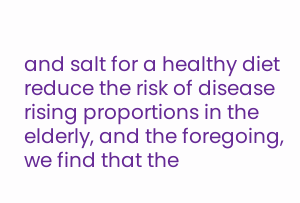and salt for a healthy diet reduce the risk of disease rising proportions in the elderly, and the foregoing, we find that the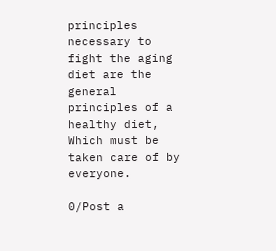principles necessary to fight the aging diet are the general principles of a healthy diet, Which must be taken care of by everyone.

0/Post a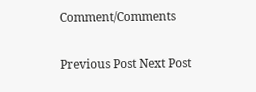Comment/Comments

Previous Post Next Post